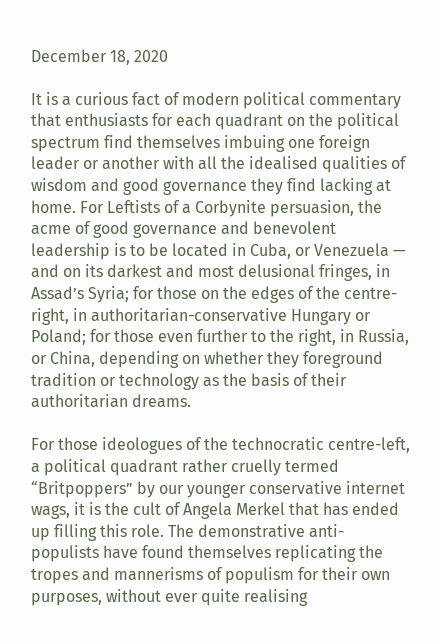December 18, 2020

It is a curious fact of modern political commentary that enthusiasts for each quadrant on the political spectrum find themselves imbuing one foreign leader or another with all the idealised qualities of wisdom and good governance they find lacking at home. For Leftists of a Corbynite persuasion, the acme of good governance and benevolent leadership is to be located in Cuba, or Venezuela — and on its darkest and most delusional fringes, in Assad’s Syria; for those on the edges of the centre-right, in authoritarian-conservative Hungary or Poland; for those even further to the right, in Russia, or China, depending on whether they foreground tradition or technology as the basis of their authoritarian dreams.

For those ideologues of the technocratic centre-left, a political quadrant rather cruelly termed “Britpoppers” by our younger conservative internet wags, it is the cult of Angela Merkel that has ended up filling this role. The demonstrative anti-populists have found themselves replicating the tropes and mannerisms of populism for their own purposes, without ever quite realising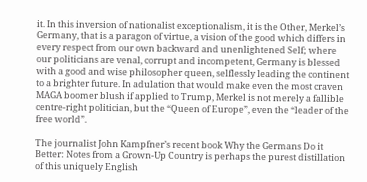it. In this inversion of nationalist exceptionalism, it is the Other, Merkel’s Germany, that is a paragon of virtue, a vision of the good which differs in every respect from our own backward and unenlightened Self; where our politicians are venal, corrupt and incompetent, Germany is blessed with a good and wise philosopher queen, selflessly leading the continent to a brighter future. In adulation that would make even the most craven MAGA boomer blush if applied to Trump, Merkel is not merely a fallible centre-right politician, but the “Queen of Europe”, even the “leader of the free world”.

The journalist John Kampfner’s recent book Why the Germans Do it Better: Notes from a Grown-Up Country is perhaps the purest distillation of this uniquely English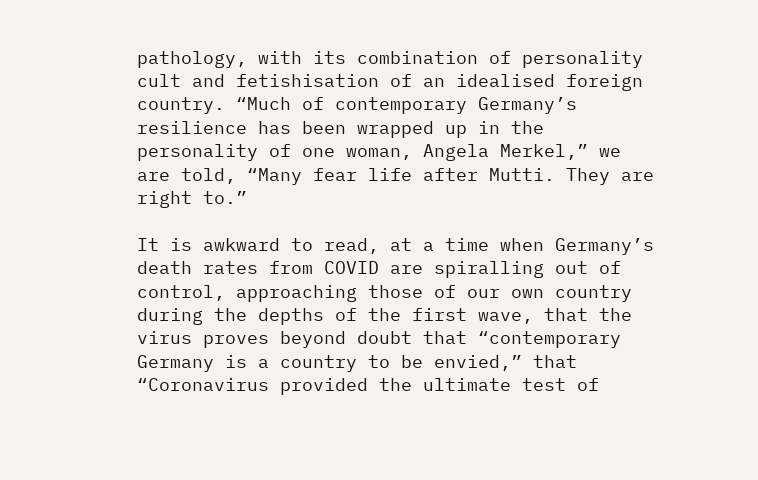pathology, with its combination of personality cult and fetishisation of an idealised foreign country. “Much of contemporary Germany’s resilience has been wrapped up in the personality of one woman, Angela Merkel,” we are told, “Many fear life after Mutti. They are right to.”

It is awkward to read, at a time when Germany’s death rates from COVID are spiralling out of control, approaching those of our own country during the depths of the first wave, that the virus proves beyond doubt that “contemporary Germany is a country to be envied,” that “Coronavirus provided the ultimate test of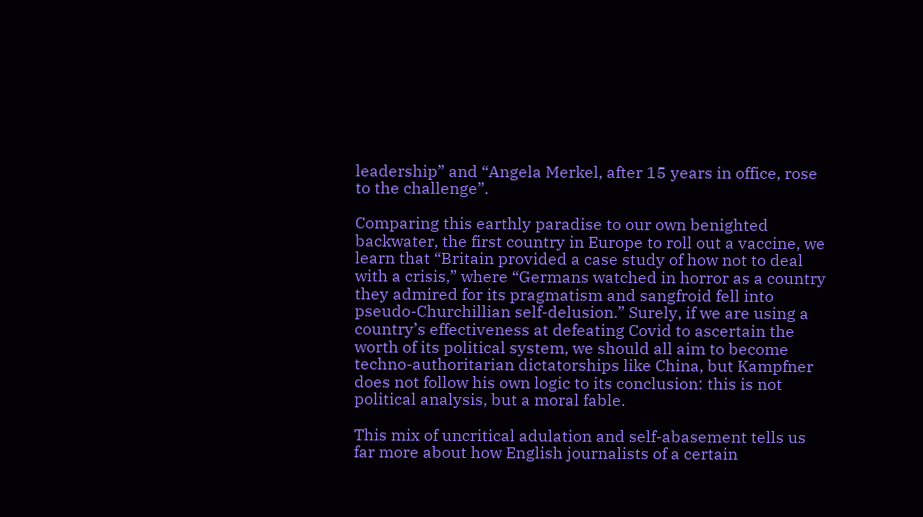leadership” and “Angela Merkel, after 15 years in office, rose to the challenge”.

Comparing this earthly paradise to our own benighted backwater, the first country in Europe to roll out a vaccine, we learn that “Britain provided a case study of how not to deal with a crisis,” where “Germans watched in horror as a country they admired for its pragmatism and sangfroid fell into pseudo-Churchillian self-delusion.” Surely, if we are using a country’s effectiveness at defeating Covid to ascertain the worth of its political system, we should all aim to become techno-authoritarian dictatorships like China, but Kampfner does not follow his own logic to its conclusion: this is not political analysis, but a moral fable.

This mix of uncritical adulation and self-abasement tells us far more about how English journalists of a certain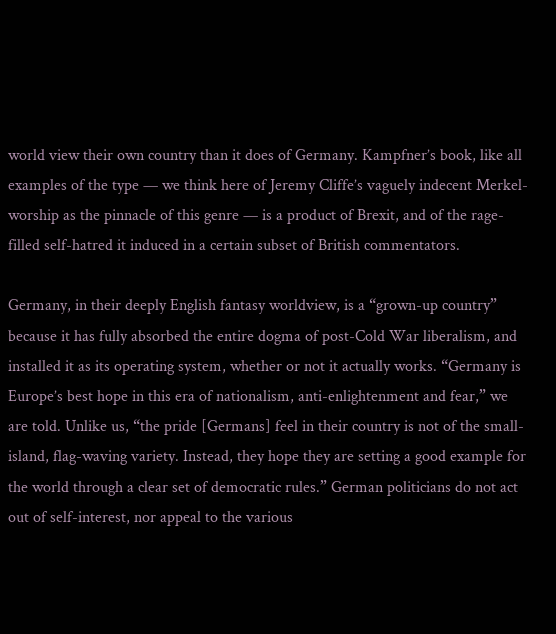world view their own country than it does of Germany. Kampfner’s book, like all examples of the type — we think here of Jeremy Cliffe’s vaguely indecent Merkel-worship as the pinnacle of this genre — is a product of Brexit, and of the rage-filled self-hatred it induced in a certain subset of British commentators.

Germany, in their deeply English fantasy worldview, is a “grown-up country” because it has fully absorbed the entire dogma of post-Cold War liberalism, and installed it as its operating system, whether or not it actually works. “Germany is Europe’s best hope in this era of nationalism, anti-enlightenment and fear,” we are told. Unlike us, “the pride [Germans] feel in their country is not of the small-island, flag-waving variety. Instead, they hope they are setting a good example for the world through a clear set of democratic rules.” German politicians do not act out of self-interest, nor appeal to the various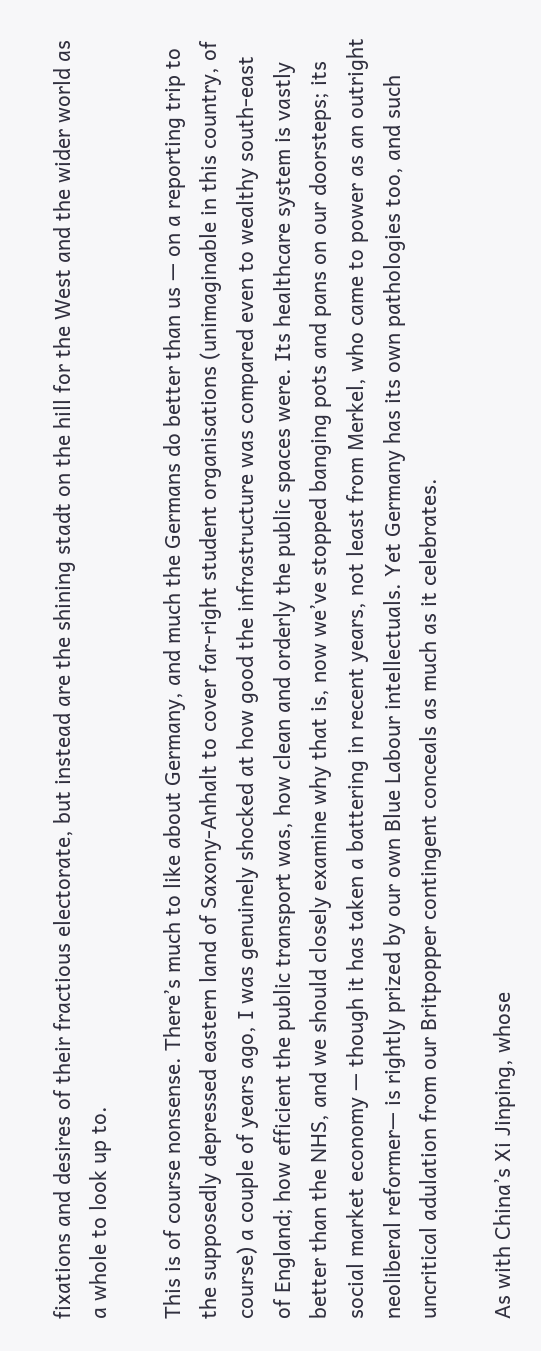fixations and desires of their fractious electorate, but instead are the shining stadt on the hill for the West and the wider world as a whole to look up to.

This is of course nonsense. There’s much to like about Germany, and much the Germans do better than us — on a reporting trip to the supposedly depressed eastern land of Saxony-Anhalt to cover far-right student organisations (unimaginable in this country, of course) a couple of years ago, I was genuinely shocked at how good the infrastructure was compared even to wealthy south-east of England; how efficient the public transport was, how clean and orderly the public spaces were. Its healthcare system is vastly better than the NHS, and we should closely examine why that is, now we’ve stopped banging pots and pans on our doorsteps; its social market economy — though it has taken a battering in recent years, not least from Merkel, who came to power as an outright neoliberal reformer— is rightly prized by our own Blue Labour intellectuals. Yet Germany has its own pathologies too, and such uncritical adulation from our Britpopper contingent conceals as much as it celebrates.

As with China’s Xi Jinping, whose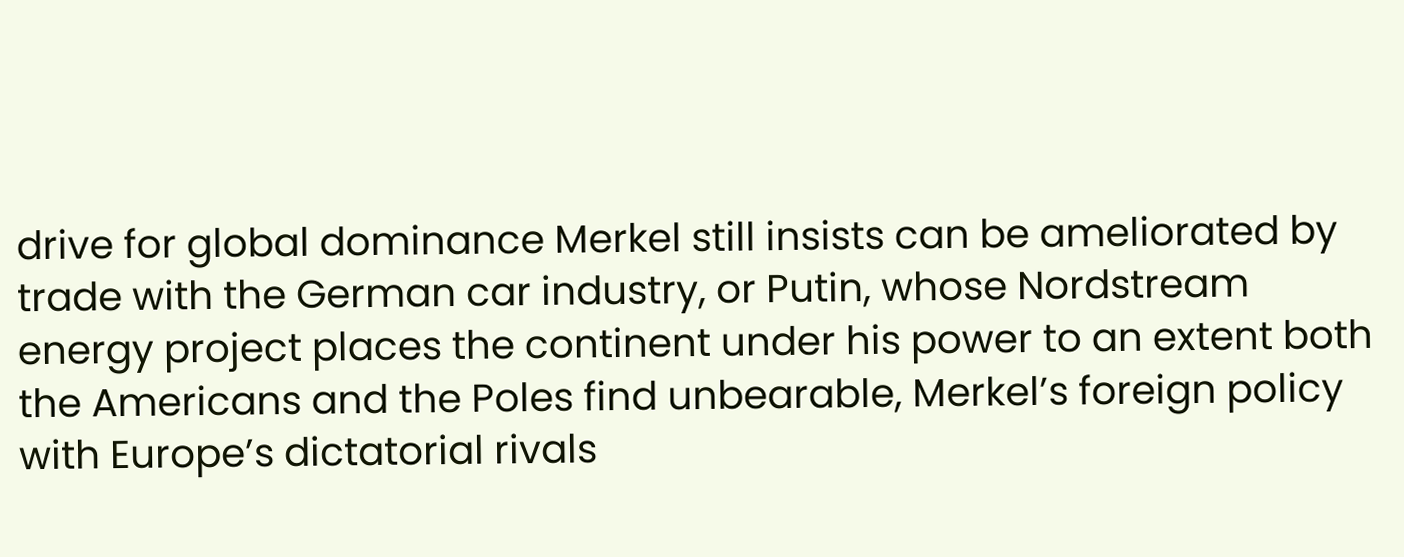drive for global dominance Merkel still insists can be ameliorated by trade with the German car industry, or Putin, whose Nordstream energy project places the continent under his power to an extent both the Americans and the Poles find unbearable, Merkel’s foreign policy with Europe’s dictatorial rivals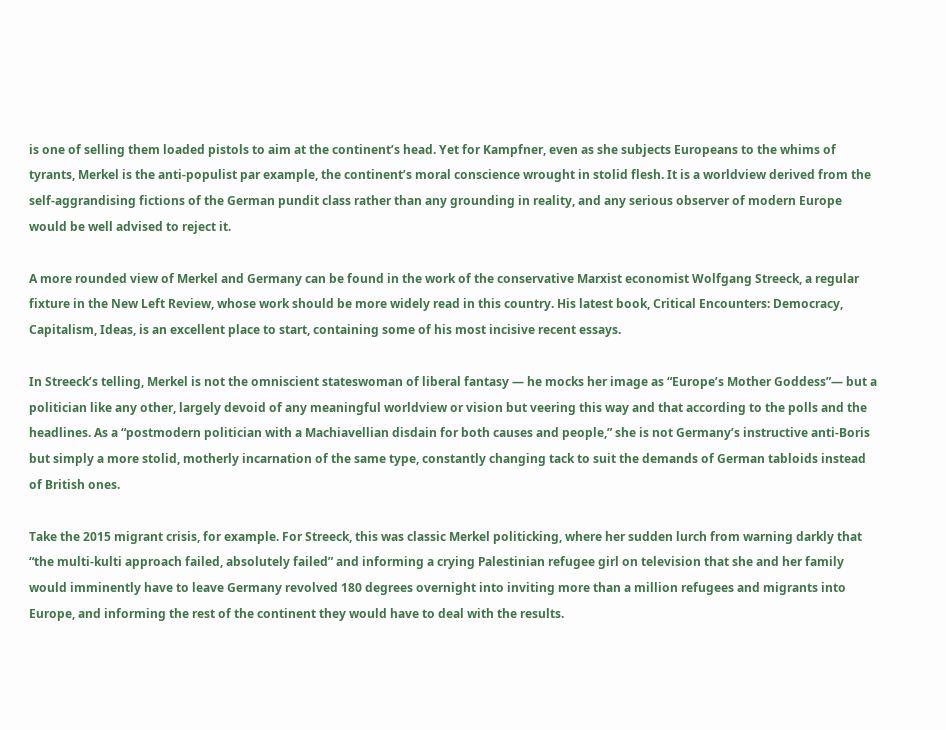is one of selling them loaded pistols to aim at the continent’s head. Yet for Kampfner, even as she subjects Europeans to the whims of tyrants, Merkel is the anti-populist par example, the continent’s moral conscience wrought in stolid flesh. It is a worldview derived from the self-aggrandising fictions of the German pundit class rather than any grounding in reality, and any serious observer of modern Europe would be well advised to reject it.

A more rounded view of Merkel and Germany can be found in the work of the conservative Marxist economist Wolfgang Streeck, a regular fixture in the New Left Review, whose work should be more widely read in this country. His latest book, Critical Encounters: Democracy, Capitalism, Ideas, is an excellent place to start, containing some of his most incisive recent essays.

In Streeck’s telling, Merkel is not the omniscient stateswoman of liberal fantasy — he mocks her image as “Europe’s Mother Goddess”— but a politician like any other, largely devoid of any meaningful worldview or vision but veering this way and that according to the polls and the headlines. As a “postmodern politician with a Machiavellian disdain for both causes and people,” she is not Germany’s instructive anti-Boris but simply a more stolid, motherly incarnation of the same type, constantly changing tack to suit the demands of German tabloids instead of British ones.

Take the 2015 migrant crisis, for example. For Streeck, this was classic Merkel politicking, where her sudden lurch from warning darkly that “the multi-kulti approach failed, absolutely failed” and informing a crying Palestinian refugee girl on television that she and her family would imminently have to leave Germany revolved 180 degrees overnight into inviting more than a million refugees and migrants into Europe, and informing the rest of the continent they would have to deal with the results.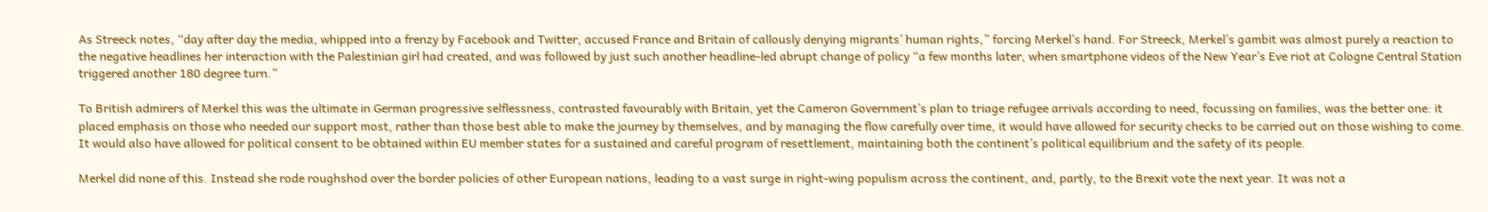As Streeck notes, “day after day the media, whipped into a frenzy by Facebook and Twitter, accused France and Britain of callously denying migrants’ human rights,” forcing Merkel’s hand. For Streeck, Merkel’s gambit was almost purely a reaction to the negative headlines her interaction with the Palestinian girl had created, and was followed by just such another headline-led abrupt change of policy “a few months later, when smartphone videos of the New Year’s Eve riot at Cologne Central Station triggered another 180 degree turn.”

To British admirers of Merkel this was the ultimate in German progressive selflessness, contrasted favourably with Britain, yet the Cameron Government’s plan to triage refugee arrivals according to need, focussing on families, was the better one: it placed emphasis on those who needed our support most, rather than those best able to make the journey by themselves, and by managing the flow carefully over time, it would have allowed for security checks to be carried out on those wishing to come. It would also have allowed for political consent to be obtained within EU member states for a sustained and careful program of resettlement, maintaining both the continent’s political equilibrium and the safety of its people.

Merkel did none of this. Instead she rode roughshod over the border policies of other European nations, leading to a vast surge in right-wing populism across the continent, and, partly, to the Brexit vote the next year. It was not a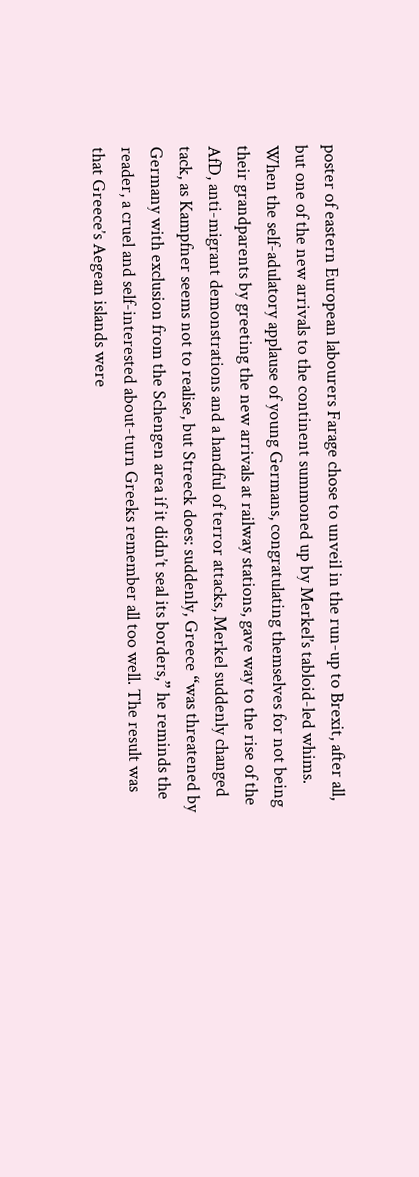poster of eastern European labourers Farage chose to unveil in the run-up to Brexit, after all, but one of the new arrivals to the continent summoned up by Merkel’s tabloid-led whims. When the self-adulatory applause of young Germans, congratulating themselves for not being their grandparents by greeting the new arrivals at railway stations, gave way to the rise of the AfD, anti-migrant demonstrations and a handful of terror attacks, Merkel suddenly changed tack, as Kampfner seems not to realise, but Streeck does: suddenly, Greece “was threatened by Germany with exclusion from the Schengen area if it didn’t seal its borders,” he reminds the reader, a cruel and self-interested about-turn Greeks remember all too well. The result was that Greece’s Aegean islands were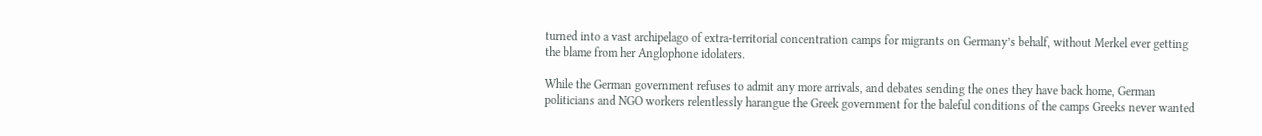turned into a vast archipelago of extra-territorial concentration camps for migrants on Germany’s behalf, without Merkel ever getting the blame from her Anglophone idolaters.

While the German government refuses to admit any more arrivals, and debates sending the ones they have back home, German politicians and NGO workers relentlessly harangue the Greek government for the baleful conditions of the camps Greeks never wanted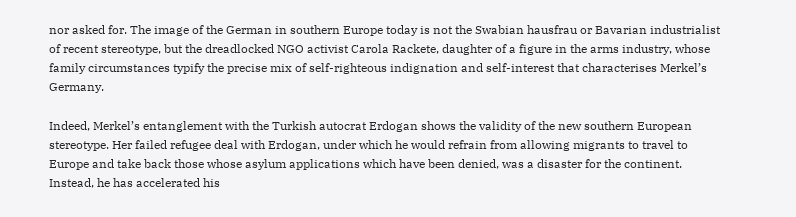nor asked for. The image of the German in southern Europe today is not the Swabian hausfrau or Bavarian industrialist of recent stereotype, but the dreadlocked NGO activist Carola Rackete, daughter of a figure in the arms industry, whose family circumstances typify the precise mix of self-righteous indignation and self-interest that characterises Merkel’s Germany.

Indeed, Merkel’s entanglement with the Turkish autocrat Erdogan shows the validity of the new southern European stereotype. Her failed refugee deal with Erdogan, under which he would refrain from allowing migrants to travel to Europe and take back those whose asylum applications which have been denied, was a disaster for the continent. Instead, he has accelerated his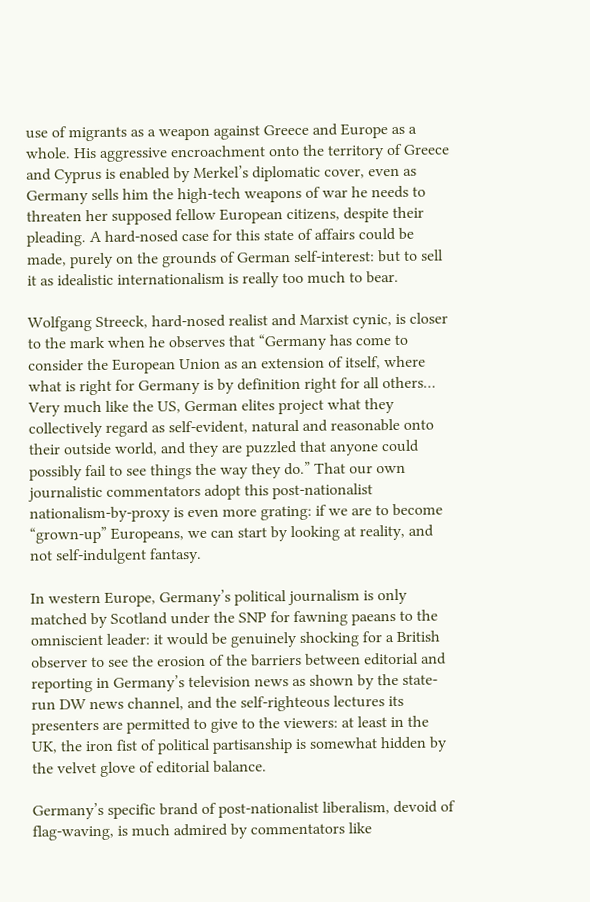use of migrants as a weapon against Greece and Europe as a whole. His aggressive encroachment onto the territory of Greece and Cyprus is enabled by Merkel’s diplomatic cover, even as Germany sells him the high-tech weapons of war he needs to threaten her supposed fellow European citizens, despite their pleading. A hard-nosed case for this state of affairs could be made, purely on the grounds of German self-interest: but to sell it as idealistic internationalism is really too much to bear.

Wolfgang Streeck, hard-nosed realist and Marxist cynic, is closer to the mark when he observes that “Germany has come to consider the European Union as an extension of itself, where what is right for Germany is by definition right for all others… Very much like the US, German elites project what they collectively regard as self-evident, natural and reasonable onto their outside world, and they are puzzled that anyone could possibly fail to see things the way they do.” That our own journalistic commentators adopt this post-nationalist nationalism-by-proxy is even more grating: if we are to become “grown-up” Europeans, we can start by looking at reality, and not self-indulgent fantasy.

In western Europe, Germany’s political journalism is only matched by Scotland under the SNP for fawning paeans to the omniscient leader: it would be genuinely shocking for a British observer to see the erosion of the barriers between editorial and reporting in Germany’s television news as shown by the state-run DW news channel, and the self-righteous lectures its presenters are permitted to give to the viewers: at least in the UK, the iron fist of political partisanship is somewhat hidden by the velvet glove of editorial balance.

Germany’s specific brand of post-nationalist liberalism, devoid of flag-waving, is much admired by commentators like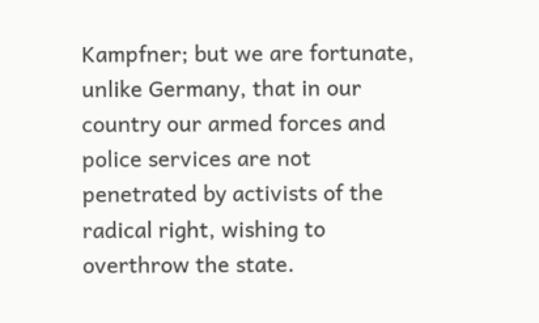Kampfner; but we are fortunate, unlike Germany, that in our country our armed forces and police services are not penetrated by activists of the radical right, wishing to overthrow the state.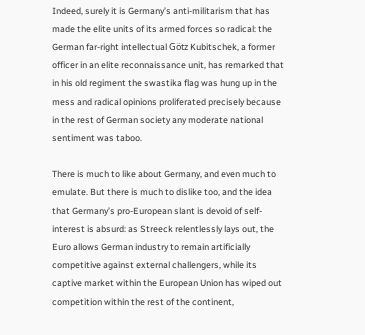Indeed, surely it is Germany’s anti-militarism that has made the elite units of its armed forces so radical: the German far-right intellectual Götz Kubitschek, a former officer in an elite reconnaissance unit, has remarked that in his old regiment the swastika flag was hung up in the mess and radical opinions proliferated precisely because in the rest of German society any moderate national sentiment was taboo.

There is much to like about Germany, and even much to emulate. But there is much to dislike too, and the idea that Germany’s pro-European slant is devoid of self-interest is absurd: as Streeck relentlessly lays out, the Euro allows German industry to remain artificially competitive against external challengers, while its captive market within the European Union has wiped out competition within the rest of the continent,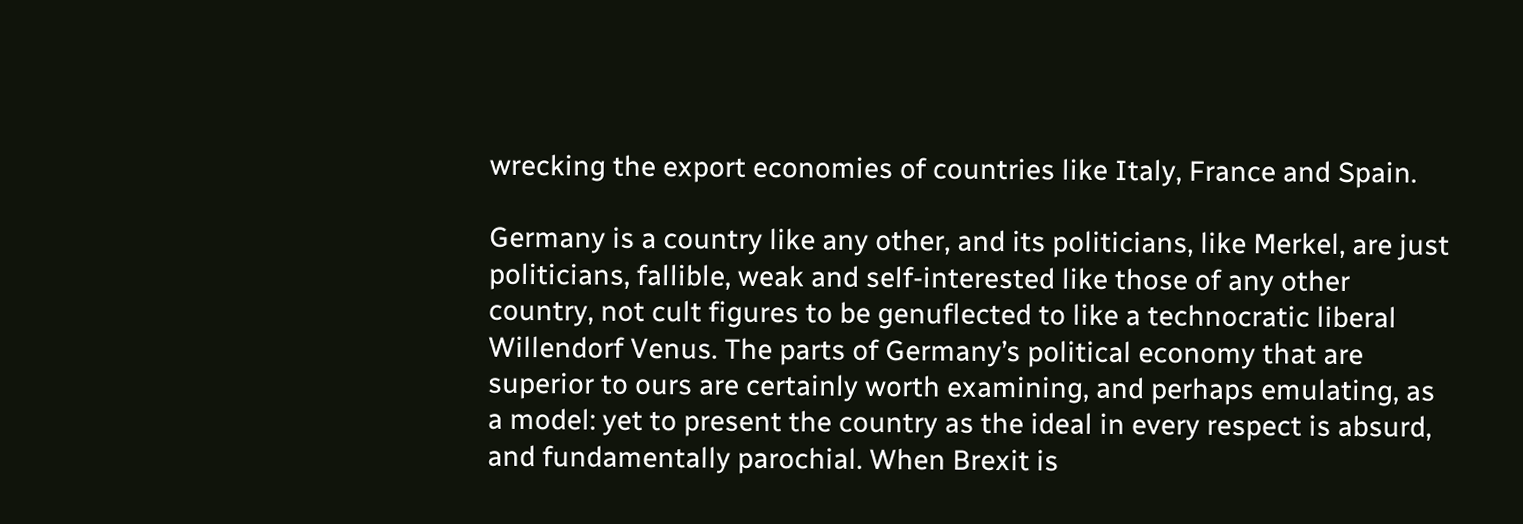wrecking the export economies of countries like Italy, France and Spain.

Germany is a country like any other, and its politicians, like Merkel, are just politicians, fallible, weak and self-interested like those of any other country, not cult figures to be genuflected to like a technocratic liberal Willendorf Venus. The parts of Germany’s political economy that are superior to ours are certainly worth examining, and perhaps emulating, as a model: yet to present the country as the ideal in every respect is absurd, and fundamentally parochial. When Brexit is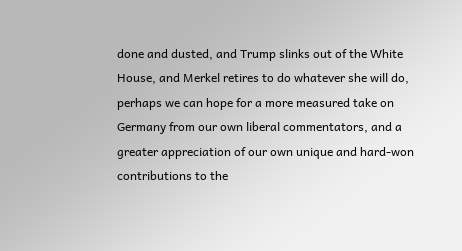done and dusted, and Trump slinks out of the White House, and Merkel retires to do whatever she will do, perhaps we can hope for a more measured take on Germany from our own liberal commentators, and a greater appreciation of our own unique and hard-won contributions to the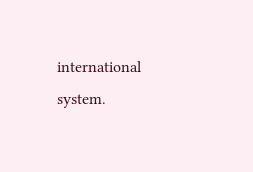international system.